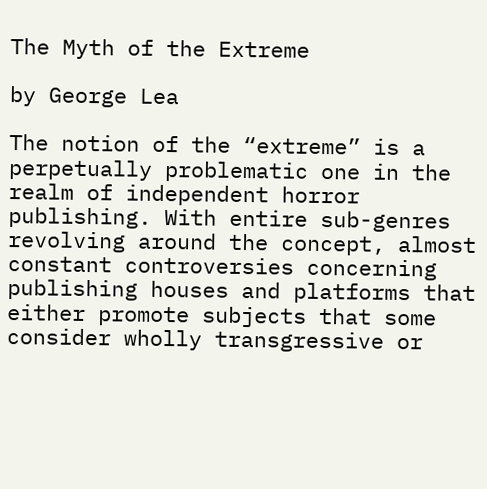The Myth of the Extreme

by George Lea

The notion of the “extreme” is a perpetually problematic one in the realm of independent horror publishing. With entire sub-genres revolving around the concept, almost constant controversies concerning publishing houses and platforms that either promote subjects that some consider wholly transgressive or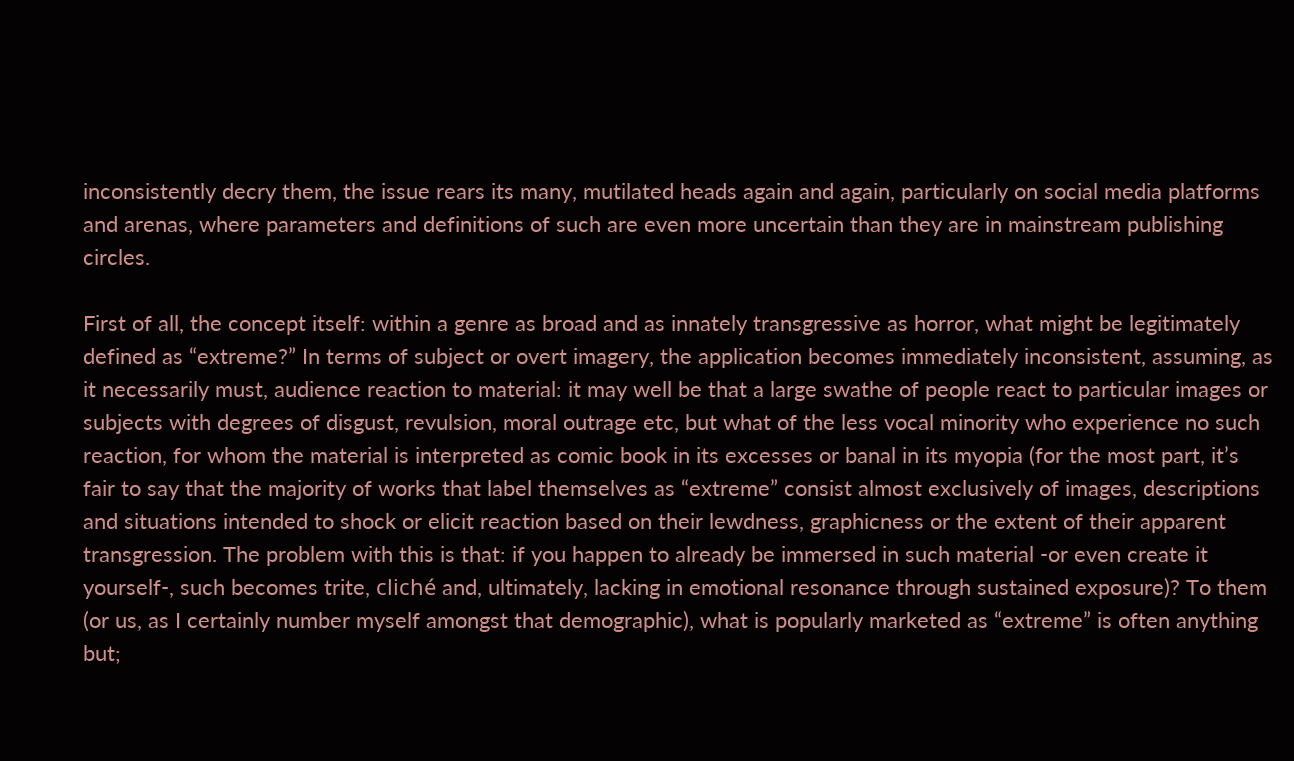inconsistently decry them, the issue rears its many, mutilated heads again and again, particularly on social media platforms and arenas, where parameters and definitions of such are even more uncertain than they are in mainstream publishing circles.

First of all, the concept itself: within a genre as broad and as innately transgressive as horror, what might be legitimately defined as “extreme?” In terms of subject or overt imagery, the application becomes immediately inconsistent, assuming, as it necessarily must, audience reaction to material: it may well be that a large swathe of people react to particular images or subjects with degrees of disgust, revulsion, moral outrage etc, but what of the less vocal minority who experience no such reaction, for whom the material is interpreted as comic book in its excesses or banal in its myopia (for the most part, it’s fair to say that the majority of works that label themselves as “extreme” consist almost exclusively of images, descriptions and situations intended to shock or elicit reaction based on their lewdness, graphicness or the extent of their apparent transgression. The problem with this is that: if you happen to already be immersed in such material -or even create it yourself-, such becomes trite, cliché and, ultimately, lacking in emotional resonance through sustained exposure)? To them (or us, as I certainly number myself amongst that demographic), what is popularly marketed as “extreme” is often anything but;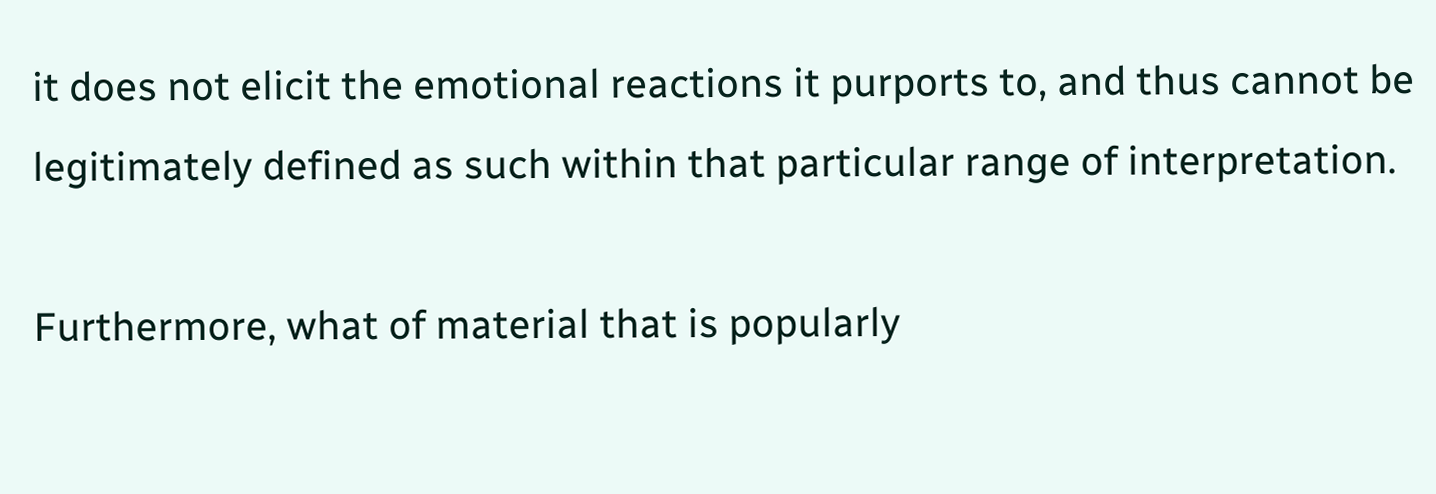it does not elicit the emotional reactions it purports to, and thus cannot be legitimately defined as such within that particular range of interpretation.

Furthermore, what of material that is popularly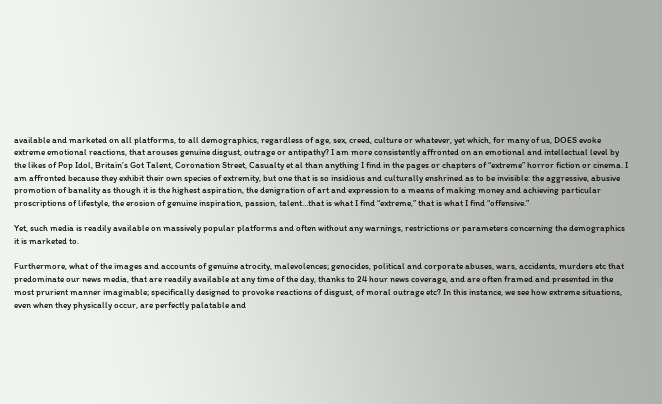available and marketed on all platforms, to all demographics, regardless of age, sex, creed, culture or whatever, yet which, for many of us, DOES evoke extreme emotional reactions, that arouses genuine disgust, outrage or antipathy? I am more consistently affronted on an emotional and intellectual level by the likes of Pop Idol, Britain’s Got Talent, Coronation Street, Casualty et al than anything I find in the pages or chapters of “extreme” horror fiction or cinema. I am affronted because they exhibit their own species of extremity, but one that is so insidious and culturally enshrined as to be invisible: the aggressive, abusive promotion of banality as though it is the highest aspiration, the denigration of art and expression to a means of making money and achieving particular proscriptions of lifestyle, the erosion of genuine inspiration, passion, talent…that is what I find “extreme,” that is what I find “offensive.”

Yet, such media is readily available on massively popular platforms and often without any warnings, restrictions or parameters concerning the demographics it is marketed to.

Furthermore, what of the images and accounts of genuine atrocity, malevolences; genocides, political and corporate abuses, wars, accidents, murders etc that predominate our news media, that are readily available at any time of the day, thanks to 24 hour news coverage, and are often framed and presented in the most prurient manner imaginable; specifically designed to provoke reactions of disgust, of moral outrage etc? In this instance, we see how extreme situations, even when they physically occur, are perfectly palatable and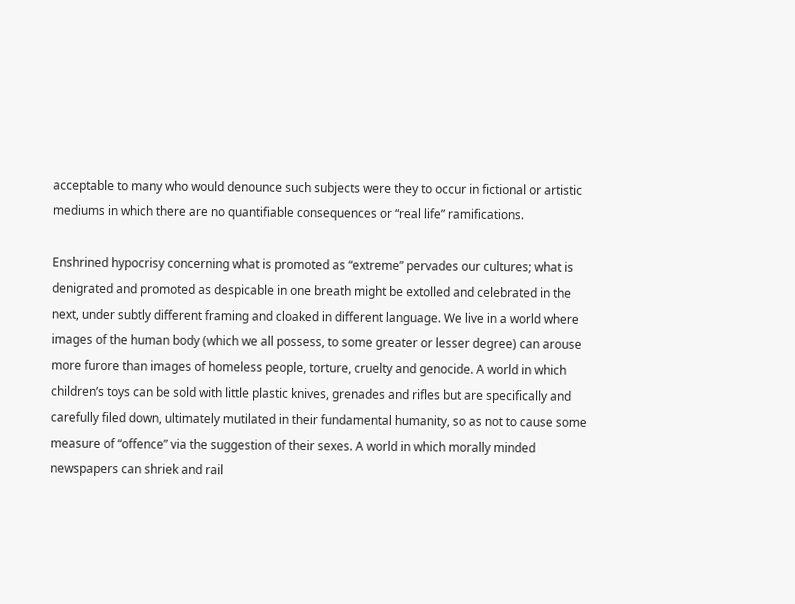acceptable to many who would denounce such subjects were they to occur in fictional or artistic mediums in which there are no quantifiable consequences or “real life” ramifications.

Enshrined hypocrisy concerning what is promoted as “extreme” pervades our cultures; what is denigrated and promoted as despicable in one breath might be extolled and celebrated in the next, under subtly different framing and cloaked in different language. We live in a world where images of the human body (which we all possess, to some greater or lesser degree) can arouse more furore than images of homeless people, torture, cruelty and genocide. A world in which children’s toys can be sold with little plastic knives, grenades and rifles but are specifically and carefully filed down, ultimately mutilated in their fundamental humanity, so as not to cause some measure of “offence” via the suggestion of their sexes. A world in which morally minded newspapers can shriek and rail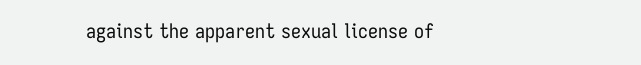against the apparent sexual license of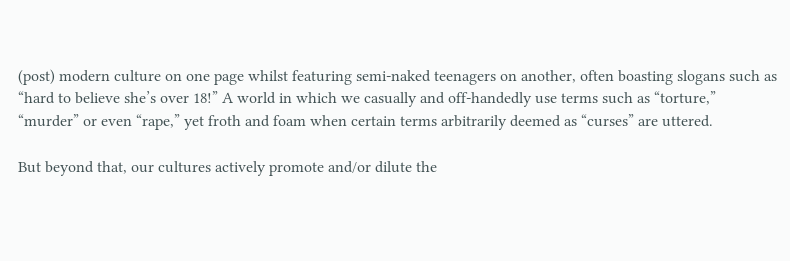(post) modern culture on one page whilst featuring semi-naked teenagers on another, often boasting slogans such as “hard to believe she’s over 18!” A world in which we casually and off-handedly use terms such as “torture,” “murder” or even “rape,” yet froth and foam when certain terms arbitrarily deemed as “curses” are uttered.

But beyond that, our cultures actively promote and/or dilute the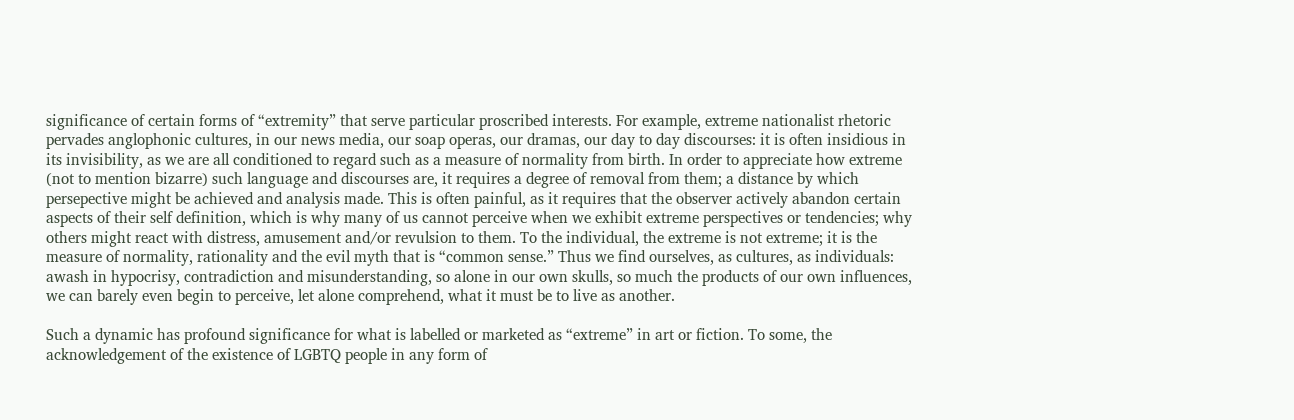significance of certain forms of “extremity” that serve particular proscribed interests. For example, extreme nationalist rhetoric pervades anglophonic cultures, in our news media, our soap operas, our dramas, our day to day discourses: it is often insidious in its invisibility, as we are all conditioned to regard such as a measure of normality from birth. In order to appreciate how extreme (not to mention bizarre) such language and discourses are, it requires a degree of removal from them; a distance by which persepective might be achieved and analysis made. This is often painful, as it requires that the observer actively abandon certain aspects of their self definition, which is why many of us cannot perceive when we exhibit extreme perspectives or tendencies; why others might react with distress, amusement and/or revulsion to them. To the individual, the extreme is not extreme; it is the measure of normality, rationality and the evil myth that is “common sense.” Thus we find ourselves, as cultures, as individuals: awash in hypocrisy, contradiction and misunderstanding, so alone in our own skulls, so much the products of our own influences, we can barely even begin to perceive, let alone comprehend, what it must be to live as another.

Such a dynamic has profound significance for what is labelled or marketed as “extreme” in art or fiction. To some, the acknowledgement of the existence of LGBTQ people in any form of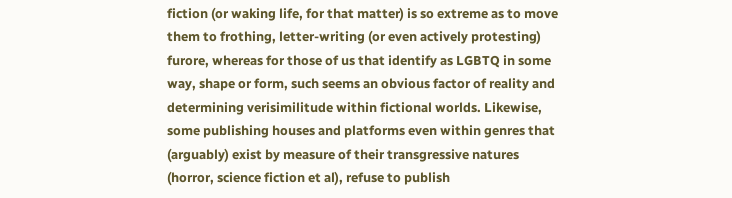fiction (or waking life, for that matter) is so extreme as to move them to frothing, letter-writing (or even actively protesting) furore, whereas for those of us that identify as LGBTQ in some way, shape or form, such seems an obvious factor of reality and determining verisimilitude within fictional worlds. Likewise, some publishing houses and platforms even within genres that (arguably) exist by measure of their transgressive natures (horror, science fiction et al), refuse to publish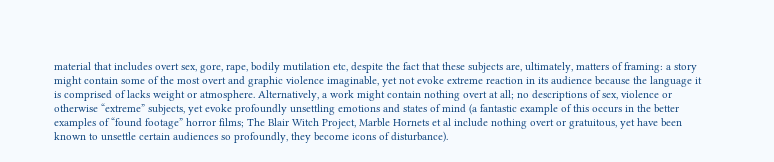material that includes overt sex, gore, rape, bodily mutilation etc, despite the fact that these subjects are, ultimately, matters of framing: a story might contain some of the most overt and graphic violence imaginable, yet not evoke extreme reaction in its audience because the language it is comprised of lacks weight or atmosphere. Alternatively, a work might contain nothing overt at all; no descriptions of sex, violence or otherwise “extreme” subjects, yet evoke profoundly unsettling emotions and states of mind (a fantastic example of this occurs in the better examples of “found footage” horror films; The Blair Witch Project, Marble Hornets et al include nothing overt or gratuitous, yet have been known to unsettle certain audiences so profoundly, they become icons of disturbance).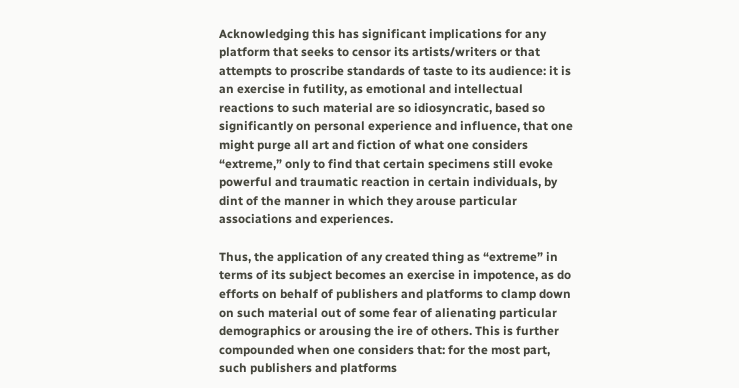Acknowledging this has significant implications for any platform that seeks to censor its artists/writers or that attempts to proscribe standards of taste to its audience: it is an exercise in futility, as emotional and intellectual reactions to such material are so idiosyncratic, based so significantly on personal experience and influence, that one might purge all art and fiction of what one considers “extreme,” only to find that certain specimens still evoke powerful and traumatic reaction in certain individuals, by dint of the manner in which they arouse particular associations and experiences.

Thus, the application of any created thing as “extreme” in terms of its subject becomes an exercise in impotence, as do efforts on behalf of publishers and platforms to clamp down on such material out of some fear of alienating particular demographics or arousing the ire of others. This is further compounded when one considers that: for the most part, such publishers and platforms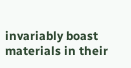invariably boast materials in their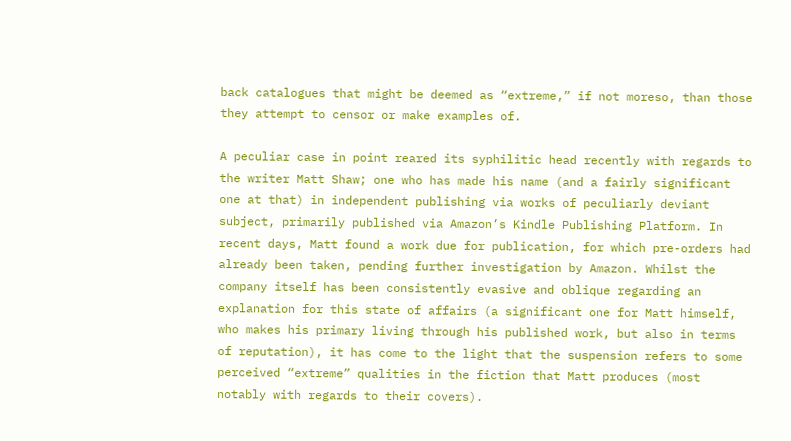back catalogues that might be deemed as “extreme,” if not moreso, than those they attempt to censor or make examples of.

A peculiar case in point reared its syphilitic head recently with regards to the writer Matt Shaw; one who has made his name (and a fairly significant one at that) in independent publishing via works of peculiarly deviant subject, primarily published via Amazon’s Kindle Publishing Platform. In recent days, Matt found a work due for publication, for which pre-orders had already been taken, pending further investigation by Amazon. Whilst the company itself has been consistently evasive and oblique regarding an explanation for this state of affairs (a significant one for Matt himself, who makes his primary living through his published work, but also in terms of reputation), it has come to the light that the suspension refers to some perceived “extreme” qualities in the fiction that Matt produces (most notably with regards to their covers).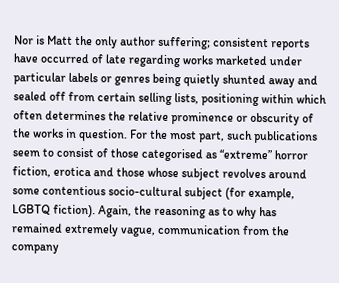Nor is Matt the only author suffering; consistent reports have occurred of late regarding works marketed under particular labels or genres being quietly shunted away and sealed off from certain selling lists, positioning within which often determines the relative prominence or obscurity of the works in question. For the most part, such publications seem to consist of those categorised as “extreme” horror fiction, erotica and those whose subject revolves around some contentious socio-cultural subject (for example, LGBTQ fiction). Again, the reasoning as to why has remained extremely vague, communication from the company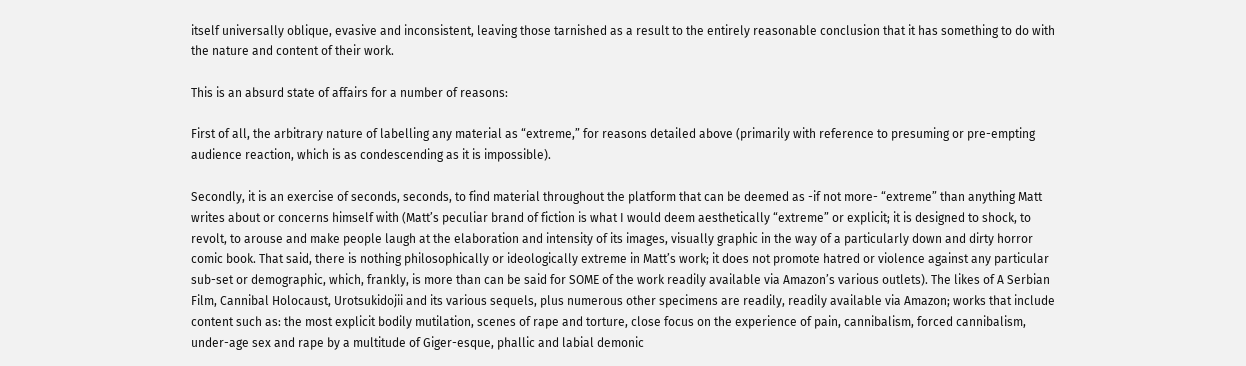itself universally oblique, evasive and inconsistent, leaving those tarnished as a result to the entirely reasonable conclusion that it has something to do with the nature and content of their work.

This is an absurd state of affairs for a number of reasons:

First of all, the arbitrary nature of labelling any material as “extreme,” for reasons detailed above (primarily with reference to presuming or pre-empting audience reaction, which is as condescending as it is impossible).

Secondly, it is an exercise of seconds, seconds, to find material throughout the platform that can be deemed as -if not more- “extreme” than anything Matt writes about or concerns himself with (Matt’s peculiar brand of fiction is what I would deem aesthetically “extreme” or explicit; it is designed to shock, to revolt, to arouse and make people laugh at the elaboration and intensity of its images, visually graphic in the way of a particularly down and dirty horror comic book. That said, there is nothing philosophically or ideologically extreme in Matt’s work; it does not promote hatred or violence against any particular sub-set or demographic, which, frankly, is more than can be said for SOME of the work readily available via Amazon’s various outlets). The likes of A Serbian Film, Cannibal Holocaust, Urotsukidojii and its various sequels, plus numerous other specimens are readily, readily available via Amazon; works that include content such as: the most explicit bodily mutilation, scenes of rape and torture, close focus on the experience of pain, cannibalism, forced cannibalism, under-age sex and rape by a multitude of Giger-esque, phallic and labial demonic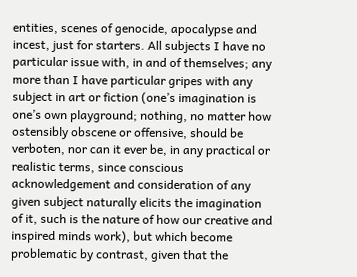entities, scenes of genocide, apocalypse and incest, just for starters. All subjects I have no particular issue with, in and of themselves; any more than I have particular gripes with any subject in art or fiction (one’s imagination is one’s own playground; nothing, no matter how ostensibly obscene or offensive, should be verboten, nor can it ever be, in any practical or realistic terms, since conscious acknowledgement and consideration of any given subject naturally elicits the imagination of it, such is the nature of how our creative and inspired minds work), but which become problematic by contrast, given that the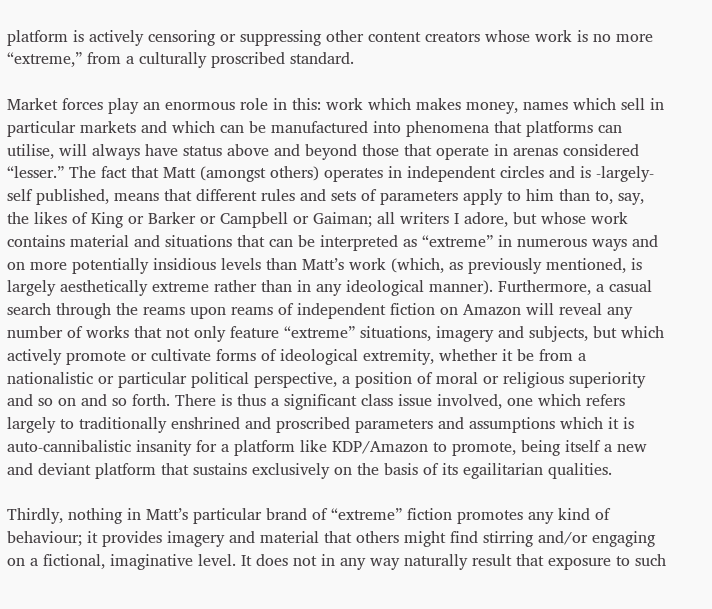platform is actively censoring or suppressing other content creators whose work is no more “extreme,” from a culturally proscribed standard.

Market forces play an enormous role in this: work which makes money, names which sell in particular markets and which can be manufactured into phenomena that platforms can utilise, will always have status above and beyond those that operate in arenas considered “lesser.” The fact that Matt (amongst others) operates in independent circles and is -largely- self published, means that different rules and sets of parameters apply to him than to, say, the likes of King or Barker or Campbell or Gaiman; all writers I adore, but whose work contains material and situations that can be interpreted as “extreme” in numerous ways and on more potentially insidious levels than Matt’s work (which, as previously mentioned, is largely aesthetically extreme rather than in any ideological manner). Furthermore, a casual search through the reams upon reams of independent fiction on Amazon will reveal any number of works that not only feature “extreme” situations, imagery and subjects, but which actively promote or cultivate forms of ideological extremity, whether it be from a nationalistic or particular political perspective, a position of moral or religious superiority and so on and so forth. There is thus a significant class issue involved, one which refers largely to traditionally enshrined and proscribed parameters and assumptions which it is auto-cannibalistic insanity for a platform like KDP/Amazon to promote, being itself a new and deviant platform that sustains exclusively on the basis of its egailitarian qualities.

Thirdly, nothing in Matt’s particular brand of “extreme” fiction promotes any kind of behaviour; it provides imagery and material that others might find stirring and/or engaging on a fictional, imaginative level. It does not in any way naturally result that exposure to such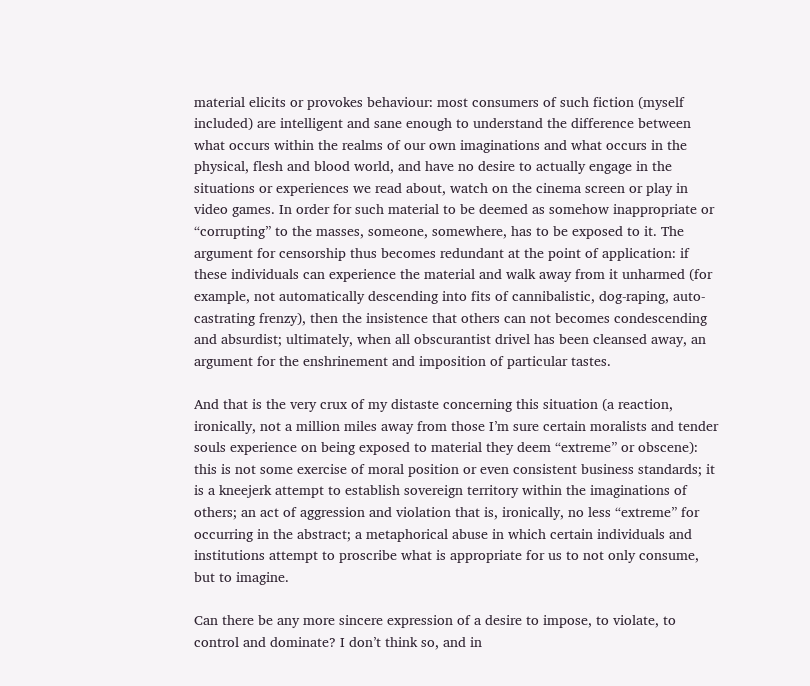material elicits or provokes behaviour: most consumers of such fiction (myself included) are intelligent and sane enough to understand the difference between what occurs within the realms of our own imaginations and what occurs in the physical, flesh and blood world, and have no desire to actually engage in the situations or experiences we read about, watch on the cinema screen or play in video games. In order for such material to be deemed as somehow inappropriate or “corrupting” to the masses, someone, somewhere, has to be exposed to it. The argument for censorship thus becomes redundant at the point of application: if these individuals can experience the material and walk away from it unharmed (for example, not automatically descending into fits of cannibalistic, dog-raping, auto-castrating frenzy), then the insistence that others can not becomes condescending and absurdist; ultimately, when all obscurantist drivel has been cleansed away, an argument for the enshrinement and imposition of particular tastes.

And that is the very crux of my distaste concerning this situation (a reaction, ironically, not a million miles away from those I’m sure certain moralists and tender souls experience on being exposed to material they deem “extreme” or obscene): this is not some exercise of moral position or even consistent business standards; it is a kneejerk attempt to establish sovereign territory within the imaginations of others; an act of aggression and violation that is, ironically, no less “extreme” for occurring in the abstract; a metaphorical abuse in which certain individuals and institutions attempt to proscribe what is appropriate for us to not only consume, but to imagine.

Can there be any more sincere expression of a desire to impose, to violate, to control and dominate? I don’t think so, and in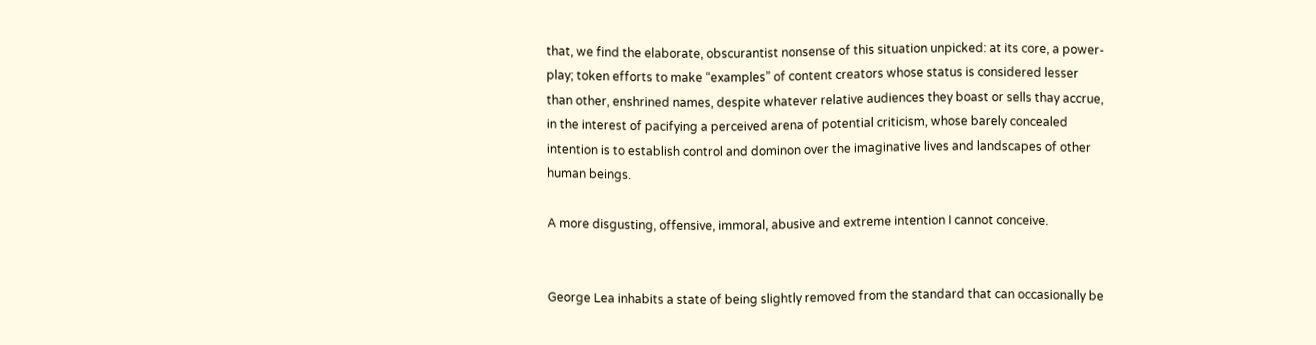that, we find the elaborate, obscurantist nonsense of this situation unpicked: at its core, a power-play; token efforts to make “examples” of content creators whose status is considered lesser than other, enshrined names, despite whatever relative audiences they boast or sells thay accrue, in the interest of pacifying a perceived arena of potential criticism, whose barely concealed intention is to establish control and dominon over the imaginative lives and landscapes of other human beings.

A more disgusting, offensive, immoral, abusive and extreme intention I cannot conceive.


George Lea inhabits a state of being slightly removed from the standard that can occasionally be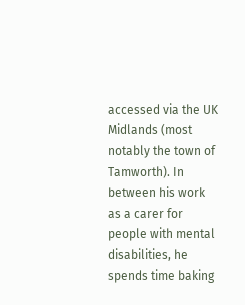accessed via the UK Midlands (most notably the town of Tamworth). In between his work as a carer for people with mental disabilities, he spends time baking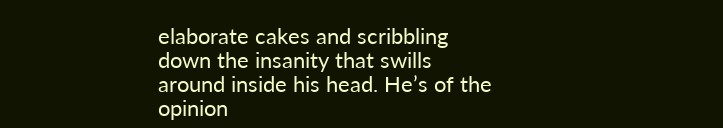elaborate cakes and scribbling down the insanity that swills around inside his head. He’s of the opinion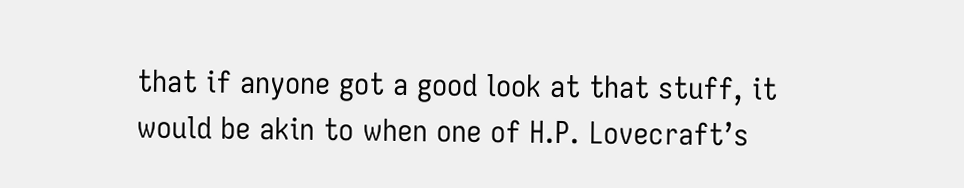that if anyone got a good look at that stuff, it would be akin to when one of H.P. Lovecraft’s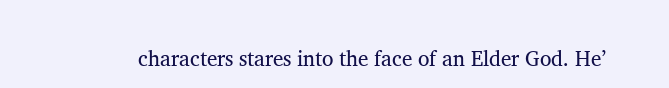characters stares into the face of an Elder God. He’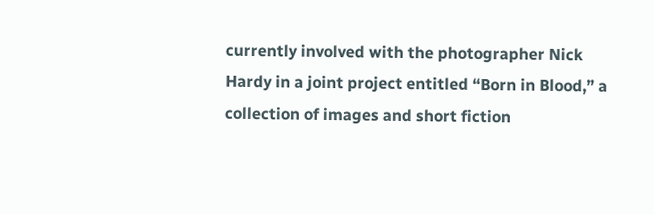currently involved with the photographer Nick Hardy in a joint project entitled “Born in Blood,” a collection of images and short fiction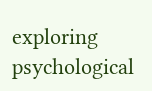exploring psychological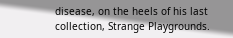disease, on the heels of his last collection, Strange Playgrounds.